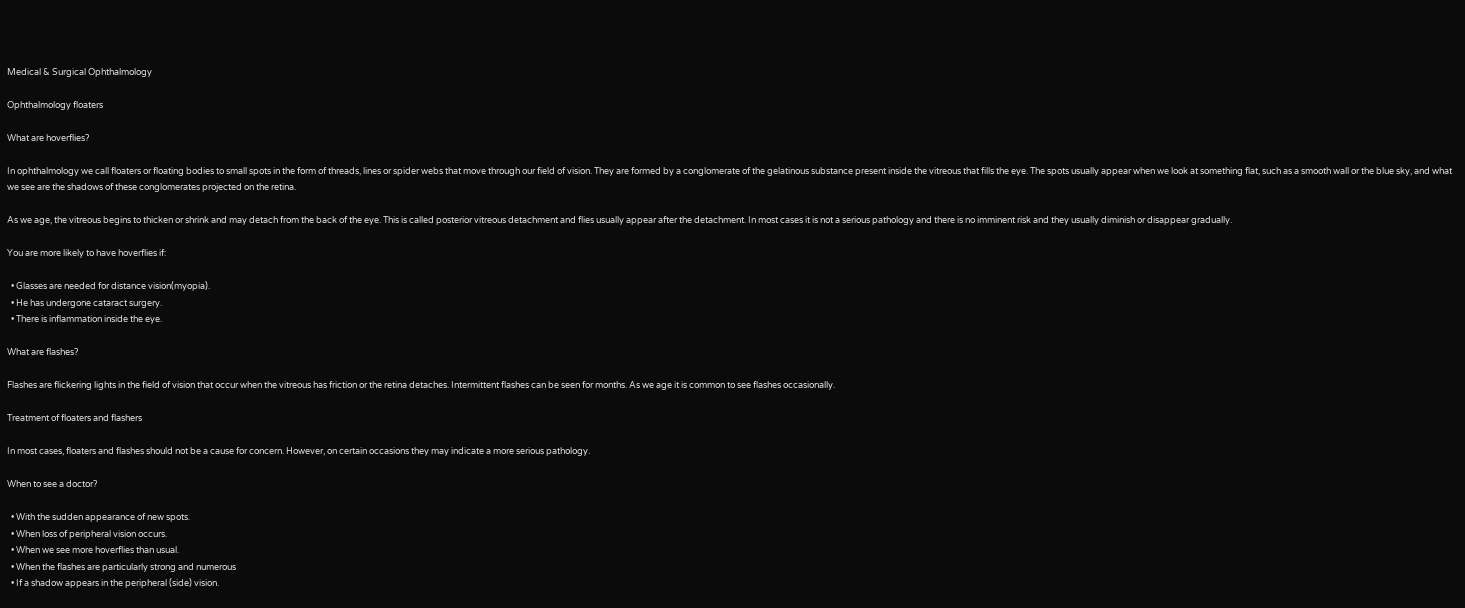Medical & Surgical Ophthalmology

Ophthalmology floaters

What are hoverflies?

In ophthalmology we call floaters or floating bodies to small spots in the form of threads, lines or spider webs that move through our field of vision. They are formed by a conglomerate of the gelatinous substance present inside the vitreous that fills the eye. The spots usually appear when we look at something flat, such as a smooth wall or the blue sky, and what we see are the shadows of these conglomerates projected on the retina.

As we age, the vitreous begins to thicken or shrink and may detach from the back of the eye. This is called posterior vitreous detachment and flies usually appear after the detachment. In most cases it is not a serious pathology and there is no imminent risk and they usually diminish or disappear gradually.

You are more likely to have hoverflies if:

  • Glasses are needed for distance vision(myopia).
  • He has undergone cataract surgery.
  • There is inflammation inside the eye.

What are flashes?

Flashes are flickering lights in the field of vision that occur when the vitreous has friction or the retina detaches. Intermittent flashes can be seen for months. As we age it is common to see flashes occasionally.

Treatment of floaters and flashers

In most cases, floaters and flashes should not be a cause for concern. However, on certain occasions they may indicate a more serious pathology.

When to see a doctor?

  • With the sudden appearance of new spots.
  • When loss of peripheral vision occurs.
  • When we see more hoverflies than usual.
  • When the flashes are particularly strong and numerous
  • If a shadow appears in the peripheral (side) vision.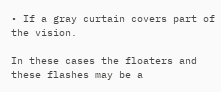• If a gray curtain covers part of the vision.

In these cases the floaters and these flashes may be a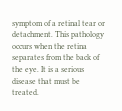symptom of a retinal tear or detachment. This pathology occurs when the retina separates from the back of the eye. It is a serious disease that must be treated.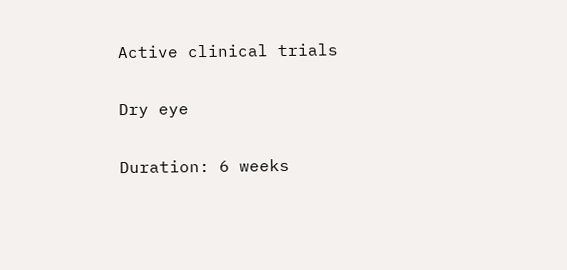Active clinical trials

Dry eye

Duration: 6 weeks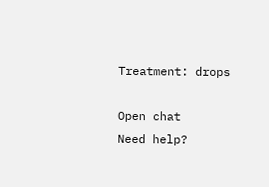Treatment: drops

Open chat
Need help?